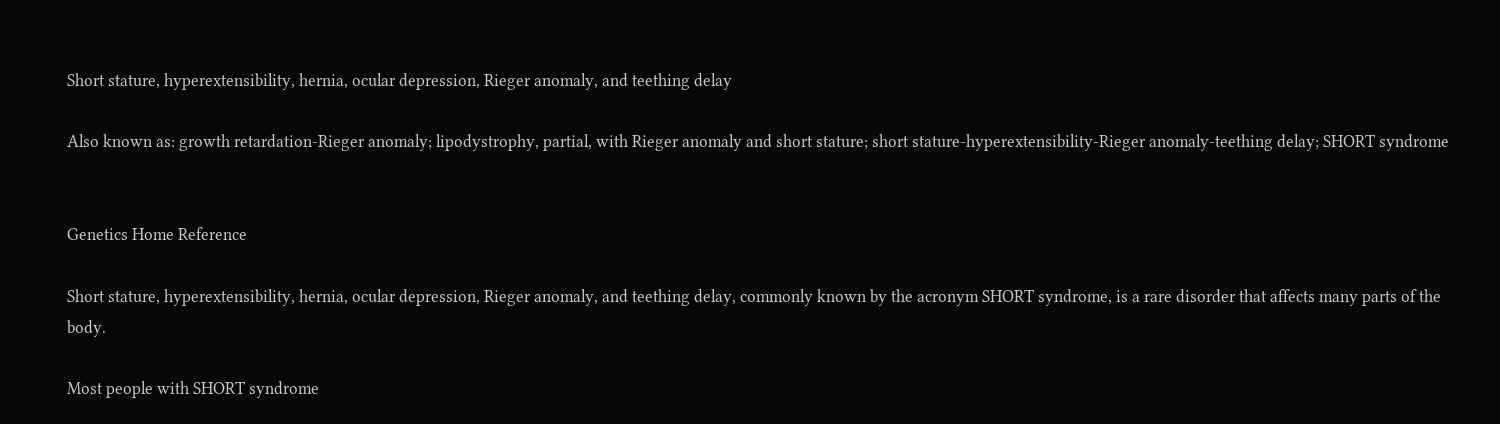Short stature, hyperextensibility, hernia, ocular depression, Rieger anomaly, and teething delay

Also known as: growth retardation-Rieger anomaly; lipodystrophy, partial, with Rieger anomaly and short stature; short stature-hyperextensibility-Rieger anomaly-teething delay; SHORT syndrome


Genetics Home Reference

Short stature, hyperextensibility, hernia, ocular depression, Rieger anomaly, and teething delay, commonly known by the acronym SHORT syndrome, is a rare disorder that affects many parts of the body.

Most people with SHORT syndrome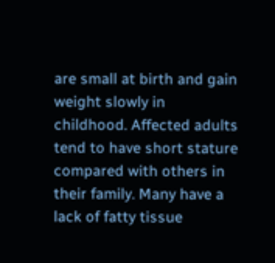are small at birth and gain weight slowly in childhood. Affected adults tend to have short stature compared with others in their family. Many have a lack of fatty tissue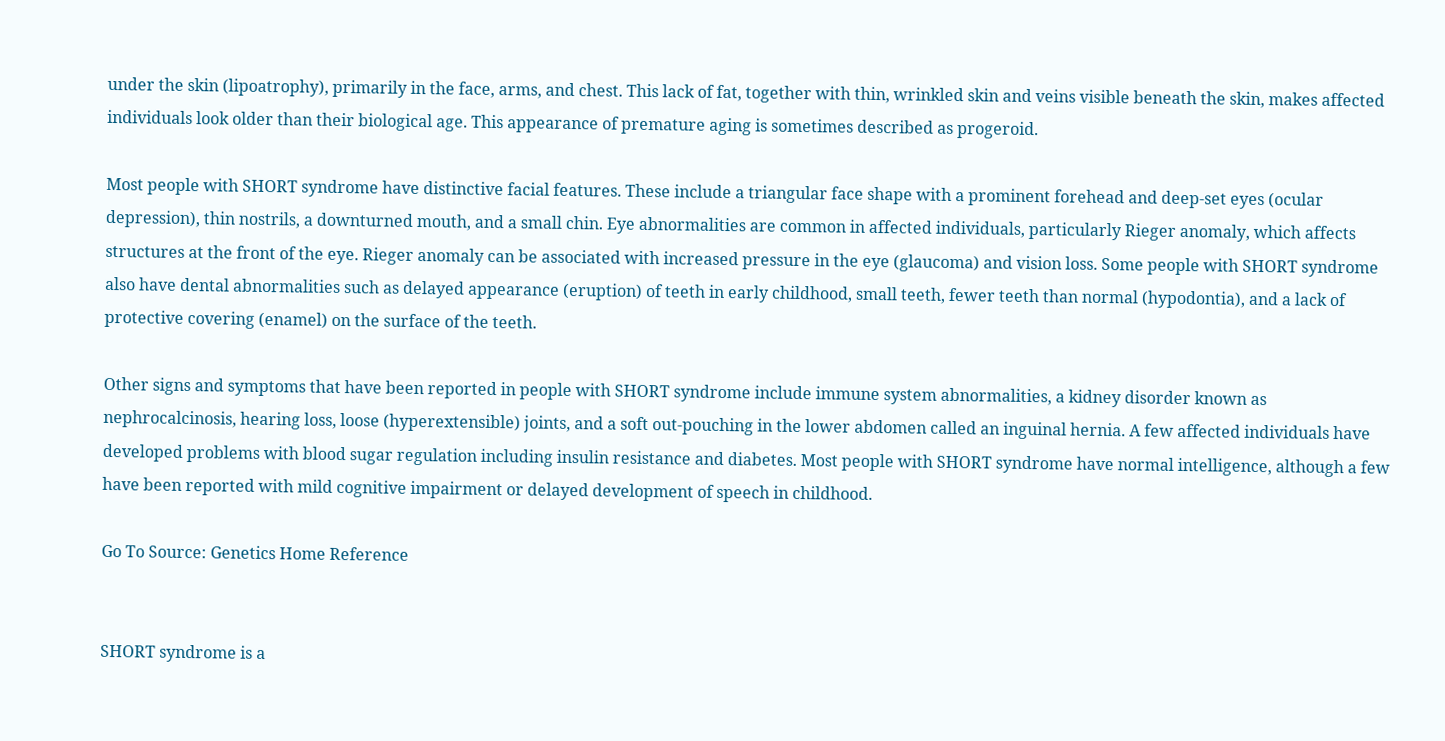under the skin (lipoatrophy), primarily in the face, arms, and chest. This lack of fat, together with thin, wrinkled skin and veins visible beneath the skin, makes affected individuals look older than their biological age. This appearance of premature aging is sometimes described as progeroid.

Most people with SHORT syndrome have distinctive facial features. These include a triangular face shape with a prominent forehead and deep-set eyes (ocular depression), thin nostrils, a downturned mouth, and a small chin. Eye abnormalities are common in affected individuals, particularly Rieger anomaly, which affects structures at the front of the eye. Rieger anomaly can be associated with increased pressure in the eye (glaucoma) and vision loss. Some people with SHORT syndrome also have dental abnormalities such as delayed appearance (eruption) of teeth in early childhood, small teeth, fewer teeth than normal (hypodontia), and a lack of protective covering (enamel) on the surface of the teeth.

Other signs and symptoms that have been reported in people with SHORT syndrome include immune system abnormalities, a kidney disorder known as nephrocalcinosis, hearing loss, loose (hyperextensible) joints, and a soft out-pouching in the lower abdomen called an inguinal hernia. A few affected individuals have developed problems with blood sugar regulation including insulin resistance and diabetes. Most people with SHORT syndrome have normal intelligence, although a few have been reported with mild cognitive impairment or delayed development of speech in childhood.

Go To Source: Genetics Home Reference


SHORT syndrome is a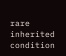rare inherited condition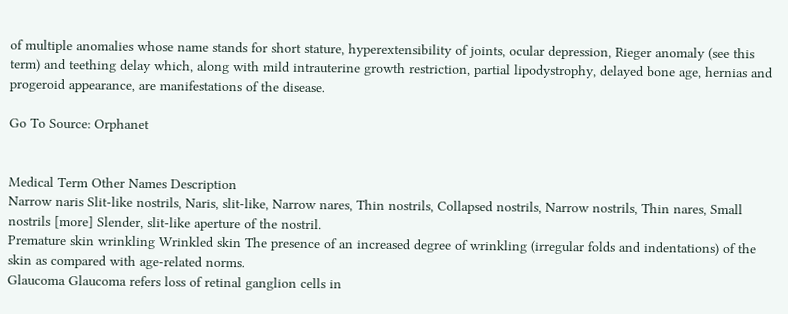of multiple anomalies whose name stands for short stature, hyperextensibility of joints, ocular depression, Rieger anomaly (see this term) and teething delay which, along with mild intrauterine growth restriction, partial lipodystrophy, delayed bone age, hernias and progeroid appearance, are manifestations of the disease.

Go To Source: Orphanet


Medical Term Other Names Description
Narrow naris Slit-like nostrils, Naris, slit-like, Narrow nares, Thin nostrils, Collapsed nostrils, Narrow nostrils, Thin nares, Small nostrils [more] Slender, slit-like aperture of the nostril.
Premature skin wrinkling Wrinkled skin The presence of an increased degree of wrinkling (irregular folds and indentations) of the skin as compared with age-related norms.
Glaucoma Glaucoma refers loss of retinal ganglion cells in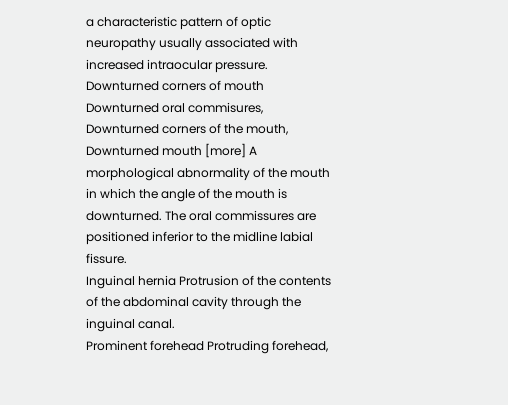a characteristic pattern of optic neuropathy usually associated with increased intraocular pressure.
Downturned corners of mouth Downturned oral commisures, Downturned corners of the mouth, Downturned mouth [more] A morphological abnormality of the mouth in which the angle of the mouth is downturned. The oral commissures are positioned inferior to the midline labial fissure.
Inguinal hernia Protrusion of the contents of the abdominal cavity through the inguinal canal.
Prominent forehead Protruding forehead,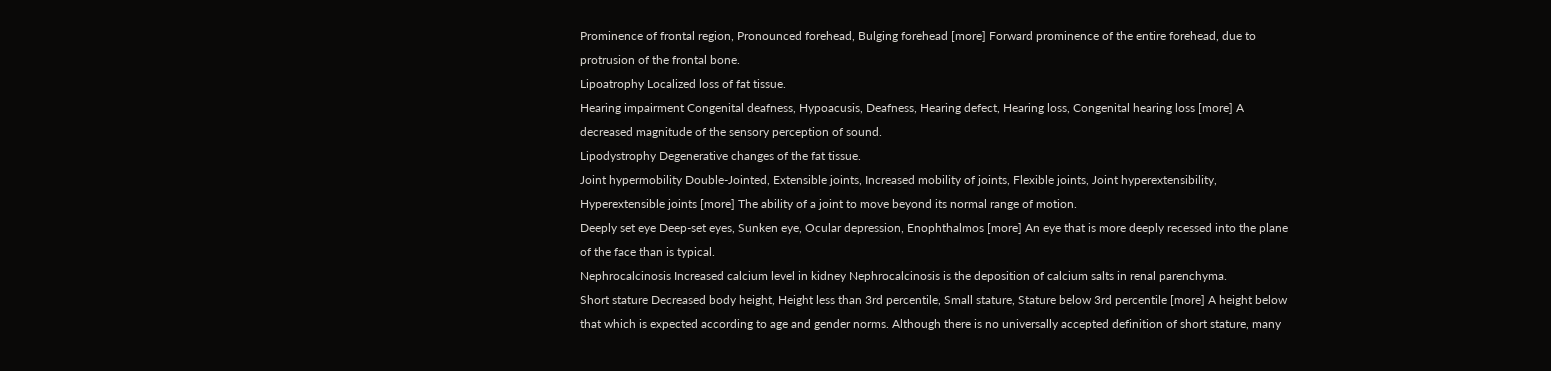Prominence of frontal region, Pronounced forehead, Bulging forehead [more] Forward prominence of the entire forehead, due to protrusion of the frontal bone.
Lipoatrophy Localized loss of fat tissue.
Hearing impairment Congenital deafness, Hypoacusis, Deafness, Hearing defect, Hearing loss, Congenital hearing loss [more] A decreased magnitude of the sensory perception of sound.
Lipodystrophy Degenerative changes of the fat tissue.
Joint hypermobility Double-Jointed, Extensible joints, Increased mobility of joints, Flexible joints, Joint hyperextensibility, Hyperextensible joints [more] The ability of a joint to move beyond its normal range of motion.
Deeply set eye Deep-set eyes, Sunken eye, Ocular depression, Enophthalmos [more] An eye that is more deeply recessed into the plane of the face than is typical.
Nephrocalcinosis Increased calcium level in kidney Nephrocalcinosis is the deposition of calcium salts in renal parenchyma.
Short stature Decreased body height, Height less than 3rd percentile, Small stature, Stature below 3rd percentile [more] A height below that which is expected according to age and gender norms. Although there is no universally accepted definition of short stature, many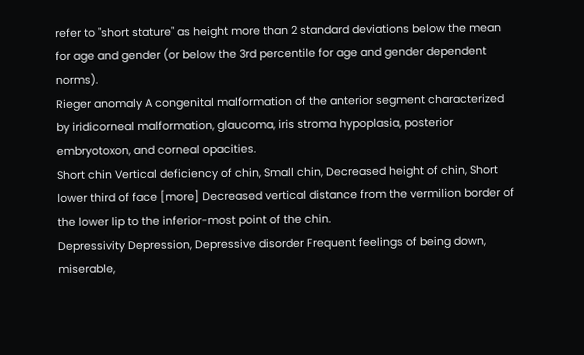refer to "short stature" as height more than 2 standard deviations below the mean for age and gender (or below the 3rd percentile for age and gender dependent norms).
Rieger anomaly A congenital malformation of the anterior segment characterized by iridicorneal malformation, glaucoma, iris stroma hypoplasia, posterior embryotoxon, and corneal opacities.
Short chin Vertical deficiency of chin, Small chin, Decreased height of chin, Short lower third of face [more] Decreased vertical distance from the vermilion border of the lower lip to the inferior-most point of the chin.
Depressivity Depression, Depressive disorder Frequent feelings of being down, miserable,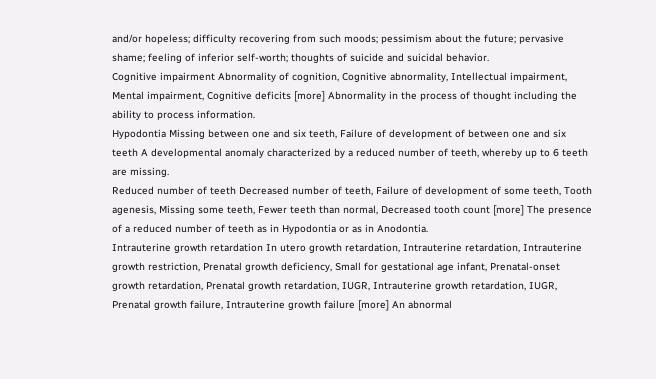and/or hopeless; difficulty recovering from such moods; pessimism about the future; pervasive shame; feeling of inferior self-worth; thoughts of suicide and suicidal behavior.
Cognitive impairment Abnormality of cognition, Cognitive abnormality, Intellectual impairment, Mental impairment, Cognitive deficits [more] Abnormality in the process of thought including the ability to process information.
Hypodontia Missing between one and six teeth, Failure of development of between one and six teeth A developmental anomaly characterized by a reduced number of teeth, whereby up to 6 teeth are missing.
Reduced number of teeth Decreased number of teeth, Failure of development of some teeth, Tooth agenesis, Missing some teeth, Fewer teeth than normal, Decreased tooth count [more] The presence of a reduced number of teeth as in Hypodontia or as in Anodontia.
Intrauterine growth retardation In utero growth retardation, Intrauterine retardation, Intrauterine growth restriction, Prenatal growth deficiency, Small for gestational age infant, Prenatal-onset growth retardation, Prenatal growth retardation, IUGR, Intrauterine growth retardation, IUGR, Prenatal growth failure, Intrauterine growth failure [more] An abnormal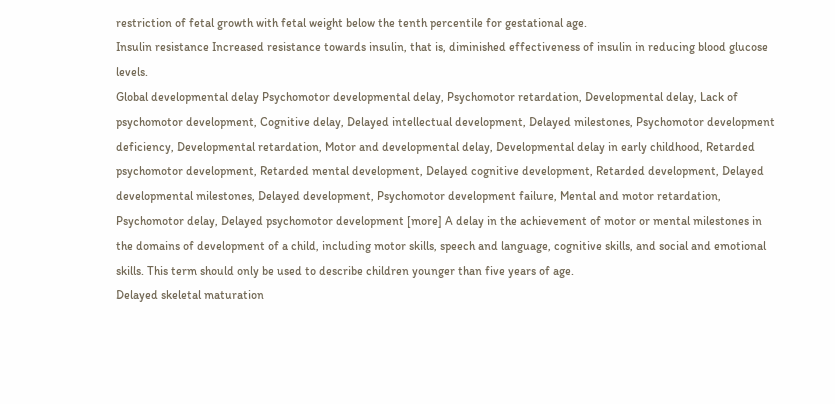restriction of fetal growth with fetal weight below the tenth percentile for gestational age.
Insulin resistance Increased resistance towards insulin, that is, diminished effectiveness of insulin in reducing blood glucose levels.
Global developmental delay Psychomotor developmental delay, Psychomotor retardation, Developmental delay, Lack of psychomotor development, Cognitive delay, Delayed intellectual development, Delayed milestones, Psychomotor development deficiency, Developmental retardation, Motor and developmental delay, Developmental delay in early childhood, Retarded psychomotor development, Retarded mental development, Delayed cognitive development, Retarded development, Delayed developmental milestones, Delayed development, Psychomotor development failure, Mental and motor retardation, Psychomotor delay, Delayed psychomotor development [more] A delay in the achievement of motor or mental milestones in the domains of development of a child, including motor skills, speech and language, cognitive skills, and social and emotional skills. This term should only be used to describe children younger than five years of age.
Delayed skeletal maturation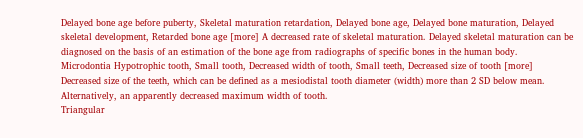Delayed bone age before puberty, Skeletal maturation retardation, Delayed bone age, Delayed bone maturation, Delayed skeletal development, Retarded bone age [more] A decreased rate of skeletal maturation. Delayed skeletal maturation can be diagnosed on the basis of an estimation of the bone age from radiographs of specific bones in the human body.
Microdontia Hypotrophic tooth, Small tooth, Decreased width of tooth, Small teeth, Decreased size of tooth [more] Decreased size of the teeth, which can be defined as a mesiodistal tooth diameter (width) more than 2 SD below mean. Alternatively, an apparently decreased maximum width of tooth.
Triangular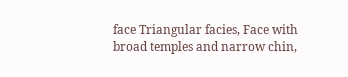face Triangular facies, Face with broad temples and narrow chin,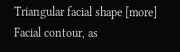Triangular facial shape [more] Facial contour, as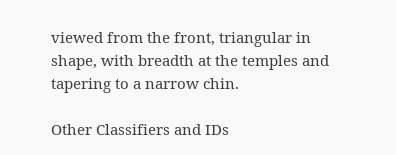viewed from the front, triangular in shape, with breadth at the temples and tapering to a narrow chin.

Other Classifiers and IDs